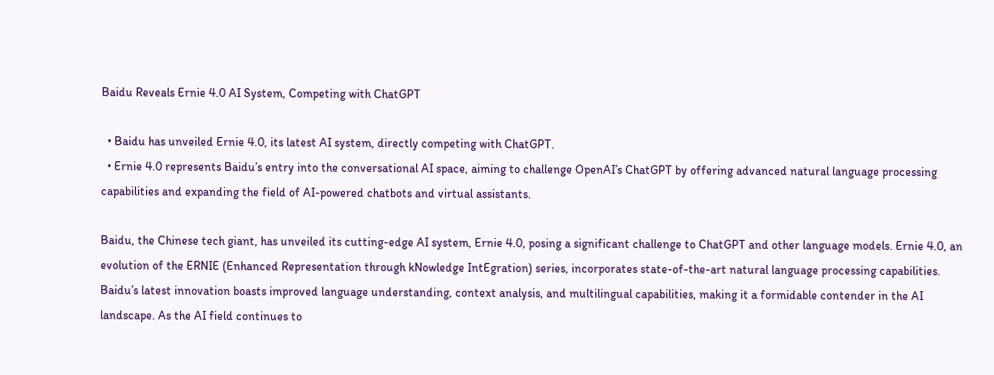Baidu Reveals Ernie 4.0 AI System, Competing with ChatGPT

  • Baidu has unveiled Ernie 4.0, its latest AI system, directly competing with ChatGPT.
  • Ernie 4.0 represents Baidu’s entry into the conversational AI space, aiming to challenge OpenAI’s ChatGPT by offering advanced natural language processing capabilities and expanding the field of AI-powered chatbots and virtual assistants.

Baidu, the Chinese tech giant, has unveiled its cutting-edge AI system, Ernie 4.0, posing a significant challenge to ChatGPT and other language models. Ernie 4.0, an evolution of the ERNIE (Enhanced Representation through kNowledge IntEgration) series, incorporates state-of-the-art natural language processing capabilities. Baidu’s latest innovation boasts improved language understanding, context analysis, and multilingual capabilities, making it a formidable contender in the AI landscape. As the AI field continues to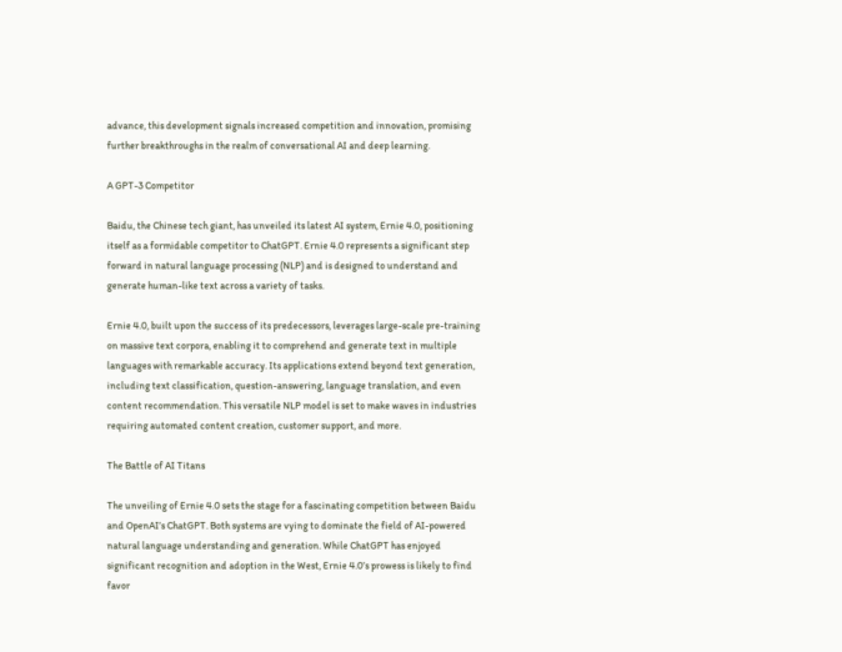advance, this development signals increased competition and innovation, promising further breakthroughs in the realm of conversational AI and deep learning.

A GPT-3 Competitor

Baidu, the Chinese tech giant, has unveiled its latest AI system, Ernie 4.0, positioning itself as a formidable competitor to ChatGPT. Ernie 4.0 represents a significant step forward in natural language processing (NLP) and is designed to understand and generate human-like text across a variety of tasks.

Ernie 4.0, built upon the success of its predecessors, leverages large-scale pre-training on massive text corpora, enabling it to comprehend and generate text in multiple languages with remarkable accuracy. Its applications extend beyond text generation, including text classification, question-answering, language translation, and even content recommendation. This versatile NLP model is set to make waves in industries requiring automated content creation, customer support, and more.

The Battle of AI Titans

The unveiling of Ernie 4.0 sets the stage for a fascinating competition between Baidu and OpenAI’s ChatGPT. Both systems are vying to dominate the field of AI-powered natural language understanding and generation. While ChatGPT has enjoyed significant recognition and adoption in the West, Ernie 4.0’s prowess is likely to find favor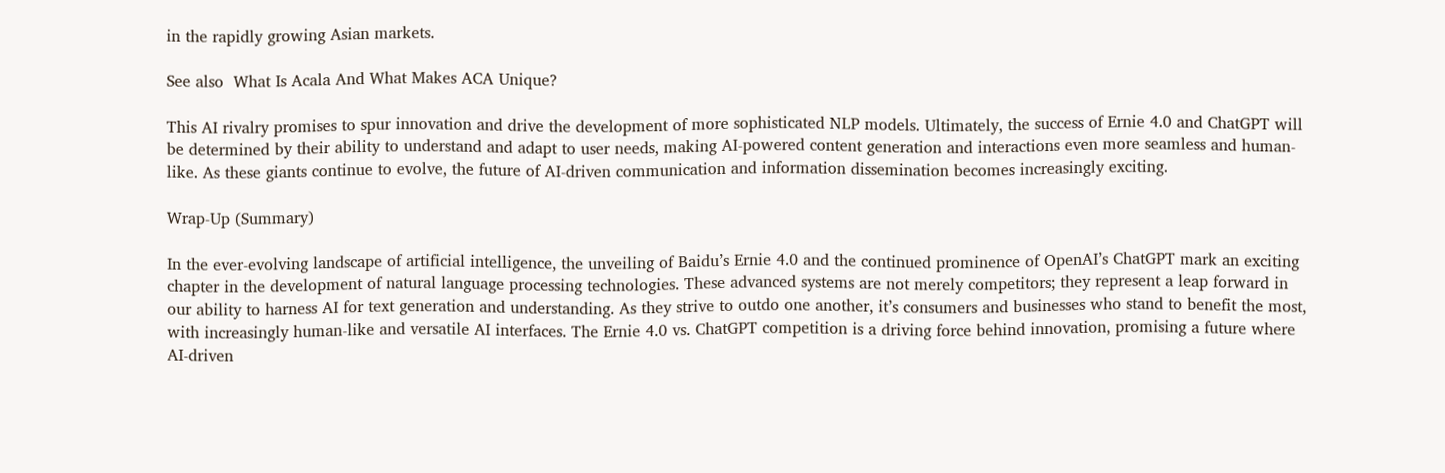in the rapidly growing Asian markets.

See also  What Is Acala And What Makes ACA Unique?

This AI rivalry promises to spur innovation and drive the development of more sophisticated NLP models. Ultimately, the success of Ernie 4.0 and ChatGPT will be determined by their ability to understand and adapt to user needs, making AI-powered content generation and interactions even more seamless and human-like. As these giants continue to evolve, the future of AI-driven communication and information dissemination becomes increasingly exciting.

Wrap-Up (Summary)

In the ever-evolving landscape of artificial intelligence, the unveiling of Baidu’s Ernie 4.0 and the continued prominence of OpenAI’s ChatGPT mark an exciting chapter in the development of natural language processing technologies. These advanced systems are not merely competitors; they represent a leap forward in our ability to harness AI for text generation and understanding. As they strive to outdo one another, it’s consumers and businesses who stand to benefit the most, with increasingly human-like and versatile AI interfaces. The Ernie 4.0 vs. ChatGPT competition is a driving force behind innovation, promising a future where AI-driven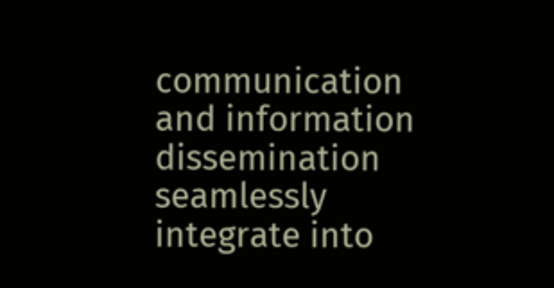communication and information dissemination seamlessly integrate into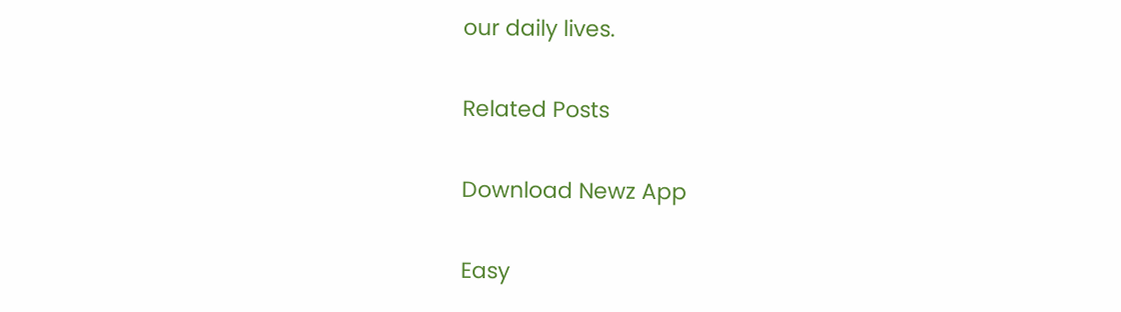our daily lives.

Related Posts

Download Newz App

Easy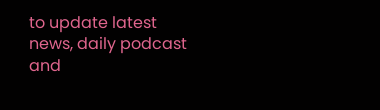to update latest news, daily podcast and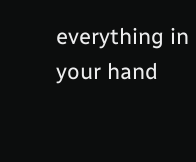everything in your hand